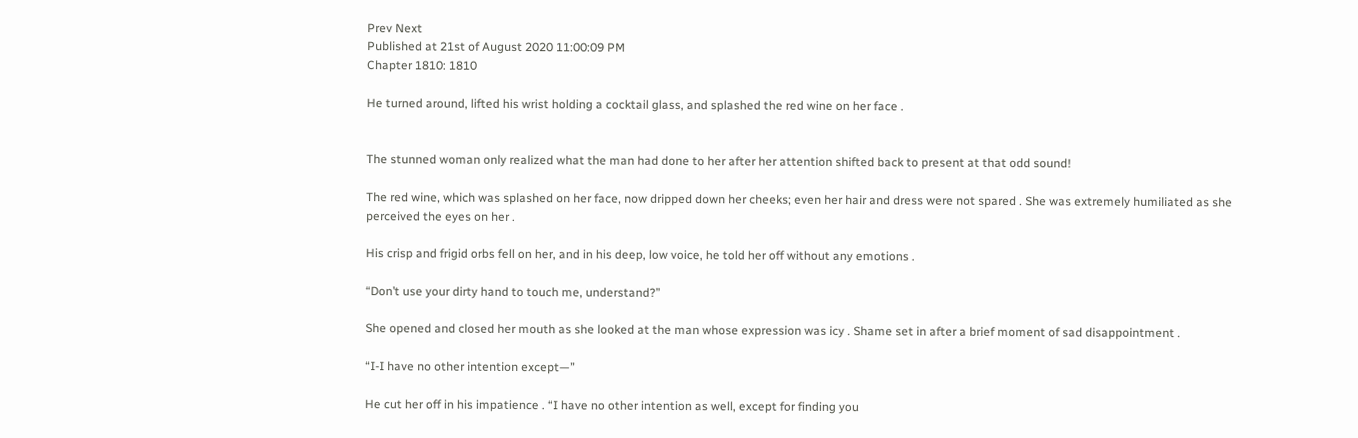Prev Next
Published at 21st of August 2020 11:00:09 PM
Chapter 1810: 1810

He turned around, lifted his wrist holding a cocktail glass, and splashed the red wine on her face .


The stunned woman only realized what the man had done to her after her attention shifted back to present at that odd sound!

The red wine, which was splashed on her face, now dripped down her cheeks; even her hair and dress were not spared . She was extremely humiliated as she perceived the eyes on her .

His crisp and frigid orbs fell on her, and in his deep, low voice, he told her off without any emotions .

“Don’t use your dirty hand to touch me, understand?”

She opened and closed her mouth as she looked at the man whose expression was icy . Shame set in after a brief moment of sad disappointment .

“I-I have no other intention except—”

He cut her off in his impatience . “I have no other intention as well, except for finding you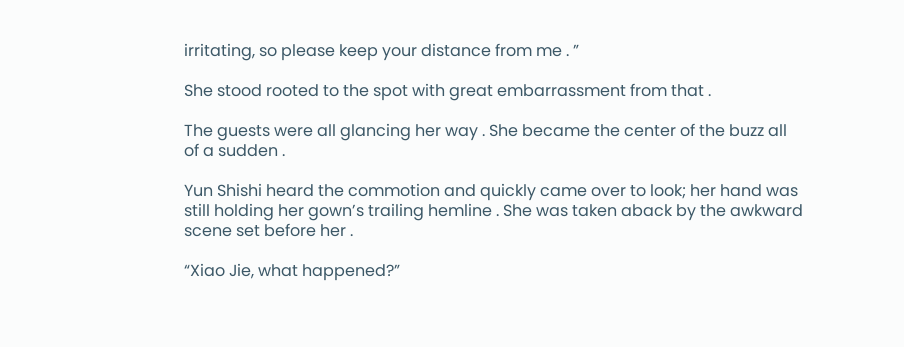irritating, so please keep your distance from me . ”

She stood rooted to the spot with great embarrassment from that .

The guests were all glancing her way . She became the center of the buzz all of a sudden .

Yun Shishi heard the commotion and quickly came over to look; her hand was still holding her gown’s trailing hemline . She was taken aback by the awkward scene set before her .

“Xiao Jie, what happened?”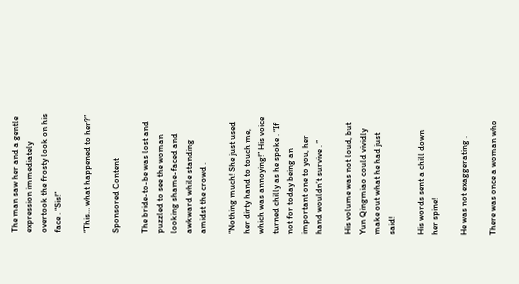The man saw her and a gentle expression immediately overtook the frosty look on his face . “Sis!”

“This… what happened to her?”

Sponsored Content

The bride-to-be was lost and puzzled to see the woman looking shame-faced and awkward while standing amidst the crowd .

“Nothing much! She just used her dirty hand to touch me, which was annoying!” His voice turned chilly as he spoke . “If not for today being an important one to you, her hand wouldn’t survive . ”

His volume was not loud, but Yun Qingmiao could vividly make out what he had just said!

His words sent a chill down her spine!

He was not exaggerating .

There was once a woman who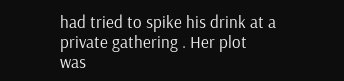had tried to spike his drink at a private gathering . Her plot was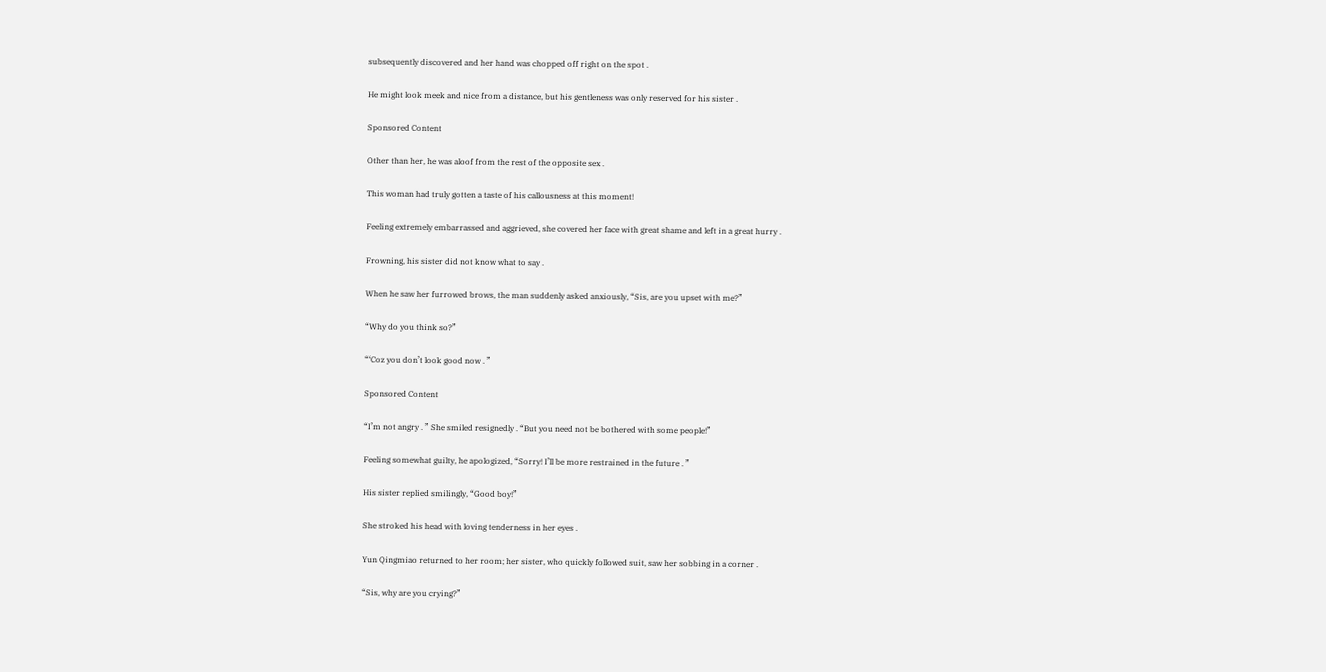subsequently discovered and her hand was chopped off right on the spot .

He might look meek and nice from a distance, but his gentleness was only reserved for his sister .

Sponsored Content

Other than her, he was aloof from the rest of the opposite sex .

This woman had truly gotten a taste of his callousness at this moment!

Feeling extremely embarrassed and aggrieved, she covered her face with great shame and left in a great hurry .

Frowning, his sister did not know what to say .

When he saw her furrowed brows, the man suddenly asked anxiously, “Sis, are you upset with me?”

“Why do you think so?”

“‘Coz you don’t look good now . ”

Sponsored Content

“I’m not angry . ” She smiled resignedly . “But you need not be bothered with some people!”

Feeling somewhat guilty, he apologized, “Sorry! I’ll be more restrained in the future . ”

His sister replied smilingly, “Good boy!”

She stroked his head with loving tenderness in her eyes .

Yun Qingmiao returned to her room; her sister, who quickly followed suit, saw her sobbing in a corner .

“Sis, why are you crying?”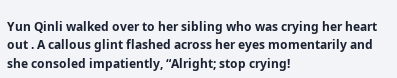Yun Qinli walked over to her sibling who was crying her heart out . A callous glint flashed across her eyes momentarily and she consoled impatiently, “Alright; stop crying!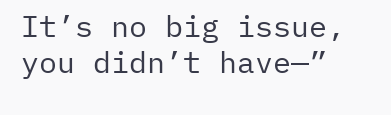It’s no big issue, you didn’t have—”